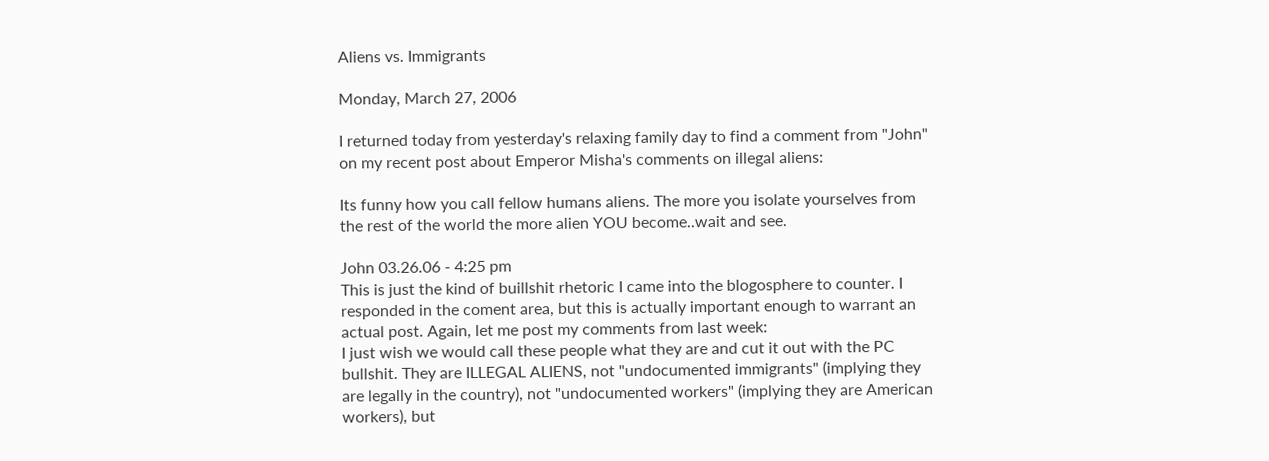Aliens vs. Immigrants

Monday, March 27, 2006

I returned today from yesterday's relaxing family day to find a comment from "John" on my recent post about Emperor Misha's comments on illegal aliens:

Its funny how you call fellow humans aliens. The more you isolate yourselves from the rest of the world the more alien YOU become..wait and see.

John 03.26.06 - 4:25 pm
This is just the kind of buillshit rhetoric I came into the blogosphere to counter. I responded in the coment area, but this is actually important enough to warrant an actual post. Again, let me post my comments from last week:
I just wish we would call these people what they are and cut it out with the PC bullshit. They are ILLEGAL ALIENS, not "undocumented immigrants" (implying they are legally in the country), not "undocumented workers" (implying they are American workers), but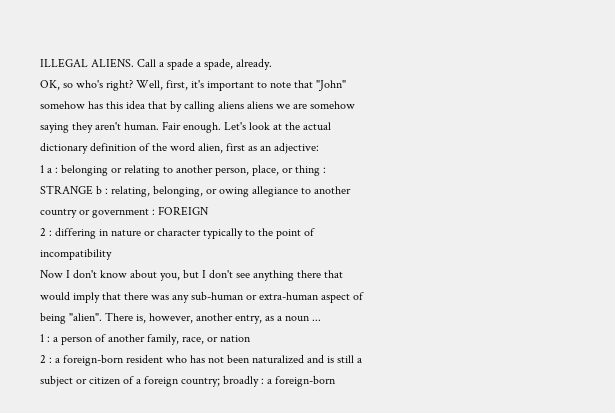ILLEGAL ALIENS. Call a spade a spade, already.
OK, so who's right? Well, first, it's important to note that "John" somehow has this idea that by calling aliens aliens we are somehow saying they aren't human. Fair enough. Let's look at the actual dictionary definition of the word alien, first as an adjective:
1 a : belonging or relating to another person, place, or thing : STRANGE b : relating, belonging, or owing allegiance to another country or government : FOREIGN
2 : differing in nature or character typically to the point of incompatibility
Now I don't know about you, but I don't see anything there that would imply that there was any sub-human or extra-human aspect of being "alien". There is, however, another entry, as a noun ...
1 : a person of another family, race, or nation
2 : a foreign-born resident who has not been naturalized and is still a subject or citizen of a foreign country; broadly : a foreign-born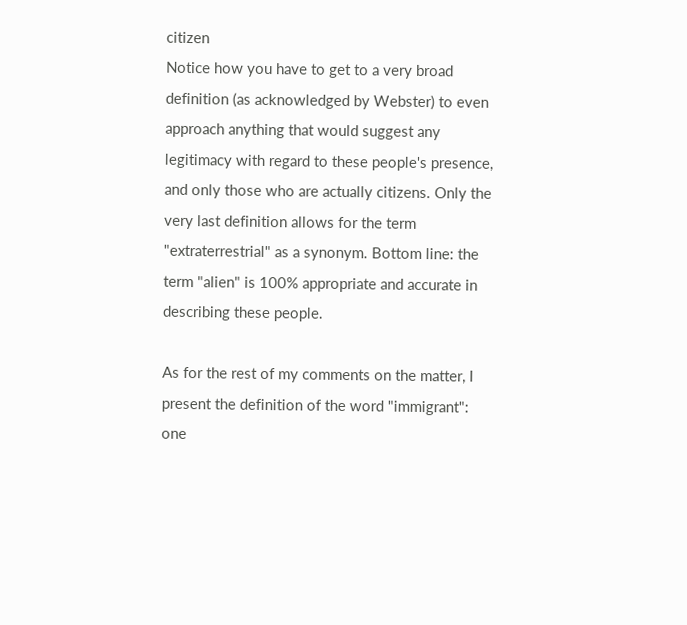citizen
Notice how you have to get to a very broad definition (as acknowledged by Webster) to even approach anything that would suggest any legitimacy with regard to these people's presence, and only those who are actually citizens. Only the very last definition allows for the term "extraterrestrial" as a synonym. Bottom line: the term "alien" is 100% appropriate and accurate in describing these people.

As for the rest of my comments on the matter, I present the definition of the word "immigrant":
one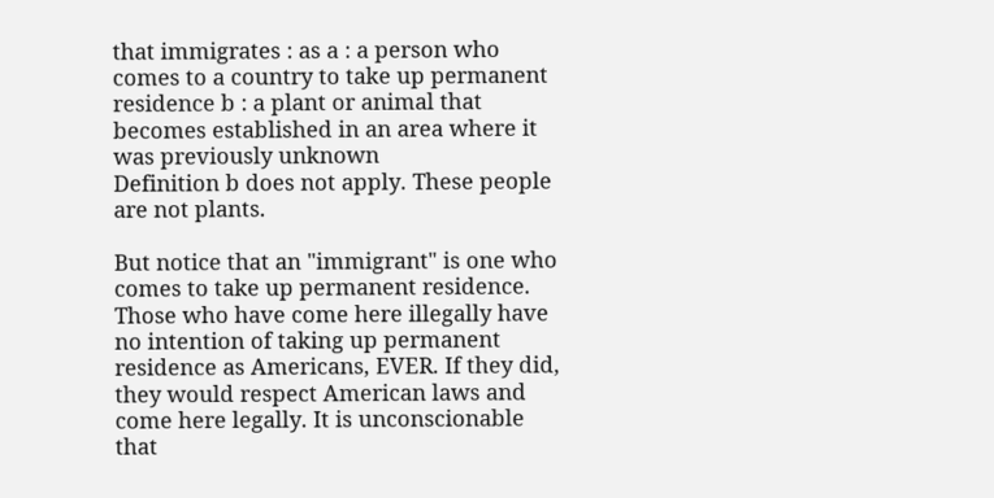that immigrates : as a : a person who comes to a country to take up permanent residence b : a plant or animal that becomes established in an area where it was previously unknown
Definition b does not apply. These people are not plants.

But notice that an "immigrant" is one who comes to take up permanent residence. Those who have come here illegally have no intention of taking up permanent residence as Americans, EVER. If they did, they would respect American laws and come here legally. It is unconscionable that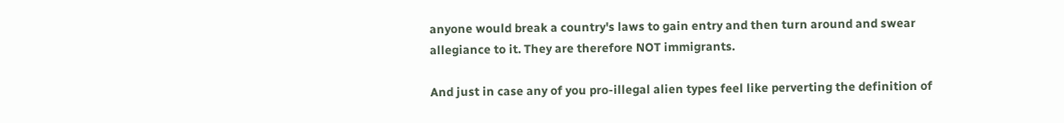anyone would break a country's laws to gain entry and then turn around and swear allegiance to it. They are therefore NOT immigrants.

And just in case any of you pro-illegal alien types feel like perverting the definition of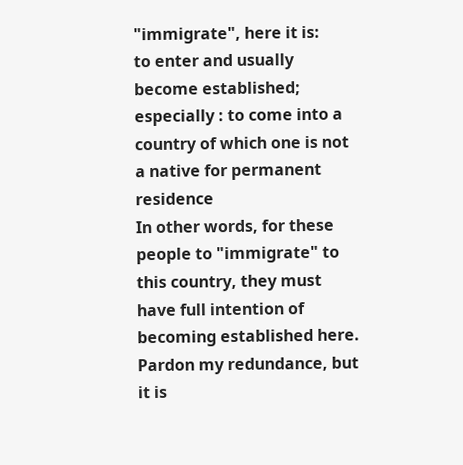"immigrate", here it is:
to enter and usually become established; especially : to come into a country of which one is not a native for permanent residence
In other words, for these people to "immigrate" to this country, they must have full intention of becoming established here. Pardon my redundance, but it is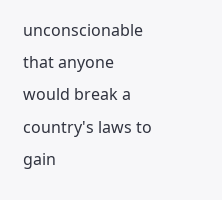unconscionable that anyone would break a country's laws to gain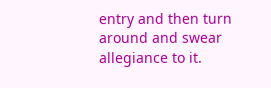entry and then turn around and swear allegiance to it.